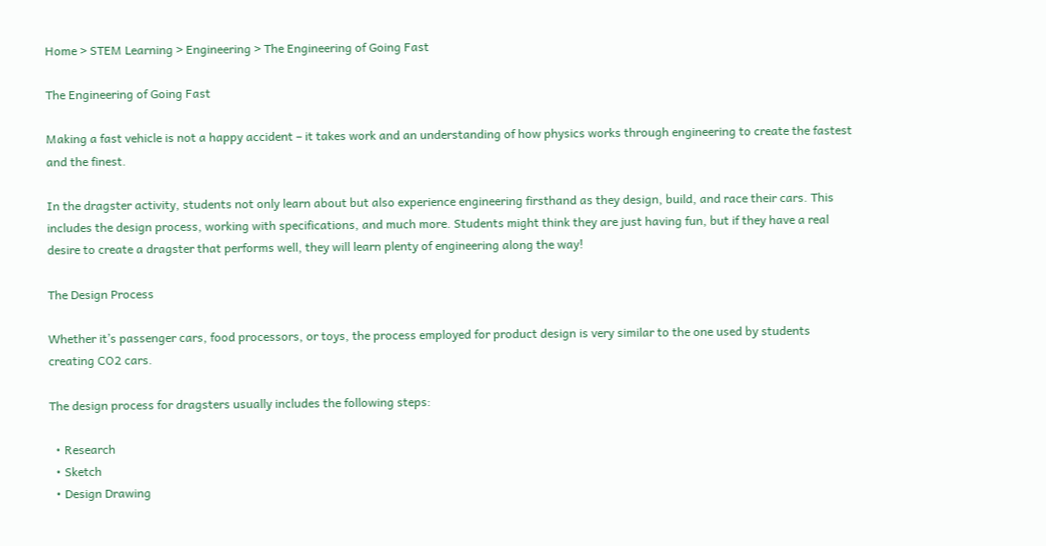Home > STEM Learning > Engineering > The Engineering of Going Fast

The Engineering of Going Fast

Making a fast vehicle is not a happy accident – it takes work and an understanding of how physics works through engineering to create the fastest and the finest.

In the dragster activity, students not only learn about but also experience engineering firsthand as they design, build, and race their cars. This includes the design process, working with specifications, and much more. Students might think they are just having fun, but if they have a real desire to create a dragster that performs well, they will learn plenty of engineering along the way!

The Design Process

Whether it’s passenger cars, food processors, or toys, the process employed for product design is very similar to the one used by students creating CO2 cars.

The design process for dragsters usually includes the following steps:

  • Research
  • Sketch
  • Design Drawing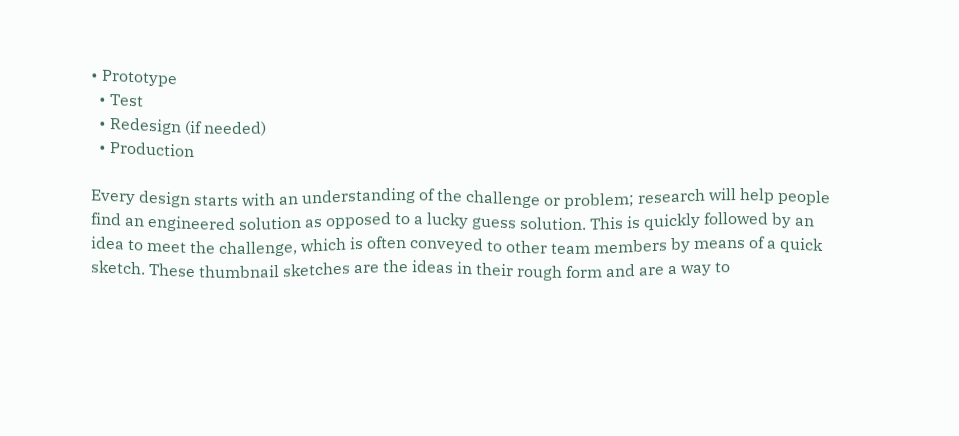• Prototype
  • Test
  • Redesign (if needed)
  • Production

Every design starts with an understanding of the challenge or problem; research will help people find an engineered solution as opposed to a lucky guess solution. This is quickly followed by an idea to meet the challenge, which is often conveyed to other team members by means of a quick sketch. These thumbnail sketches are the ideas in their rough form and are a way to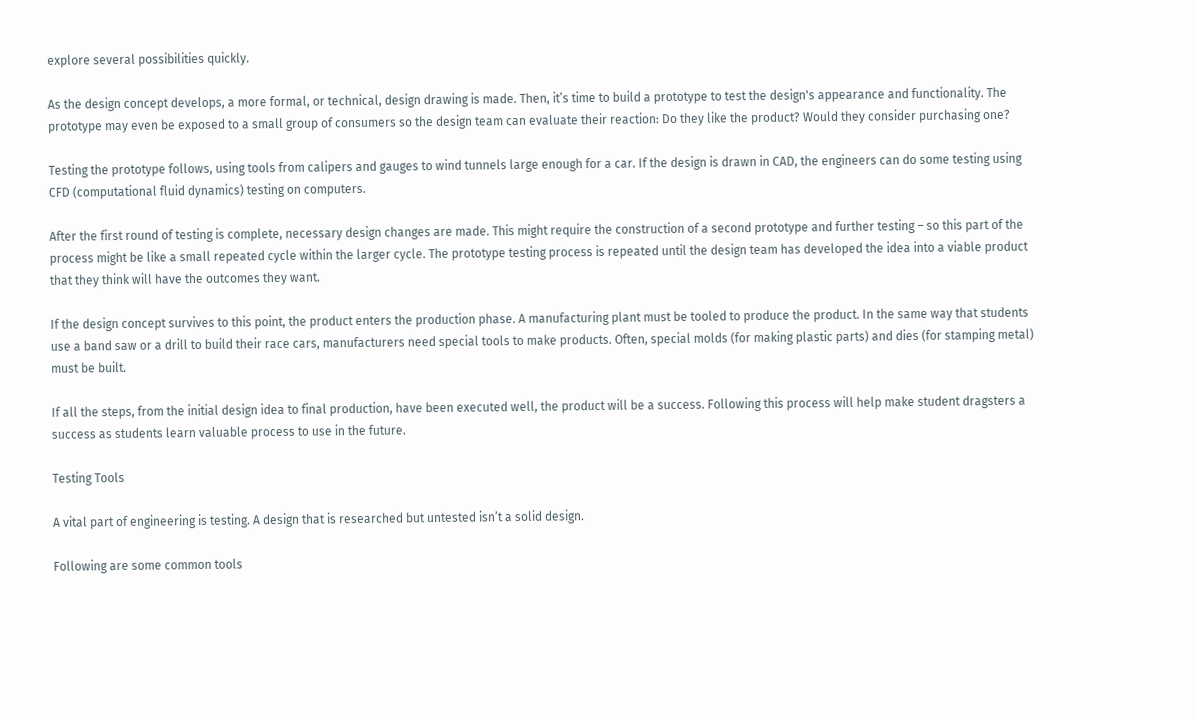explore several possibilities quickly.

As the design concept develops, a more formal, or technical, design drawing is made. Then, it’s time to build a prototype to test the design's appearance and functionality. The prototype may even be exposed to a small group of consumers so the design team can evaluate their reaction: Do they like the product? Would they consider purchasing one?

Testing the prototype follows, using tools from calipers and gauges to wind tunnels large enough for a car. If the design is drawn in CAD, the engineers can do some testing using CFD (computational fluid dynamics) testing on computers.

After the first round of testing is complete, necessary design changes are made. This might require the construction of a second prototype and further testing – so this part of the process might be like a small repeated cycle within the larger cycle. The prototype testing process is repeated until the design team has developed the idea into a viable product that they think will have the outcomes they want.

If the design concept survives to this point, the product enters the production phase. A manufacturing plant must be tooled to produce the product. In the same way that students use a band saw or a drill to build their race cars, manufacturers need special tools to make products. Often, special molds (for making plastic parts) and dies (for stamping metal) must be built.

If all the steps, from the initial design idea to final production, have been executed well, the product will be a success. Following this process will help make student dragsters a success as students learn valuable process to use in the future.

Testing Tools

A vital part of engineering is testing. A design that is researched but untested isn’t a solid design.

Following are some common tools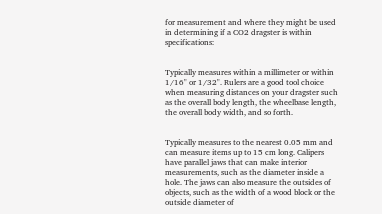for measurement and where they might be used in determining if a CO2 dragster is within specifications:


Typically measures within a millimeter or within 1/16" or 1/32". Rulers are a good tool choice when measuring distances on your dragster such as the overall body length, the wheelbase length, the overall body width, and so forth.


Typically measures to the nearest 0.05 mm and can measure items up to 15 cm long. Calipers have parallel jaws that can make interior measurements, such as the diameter inside a hole. The jaws can also measure the outsides of objects, such as the width of a wood block or the outside diameter of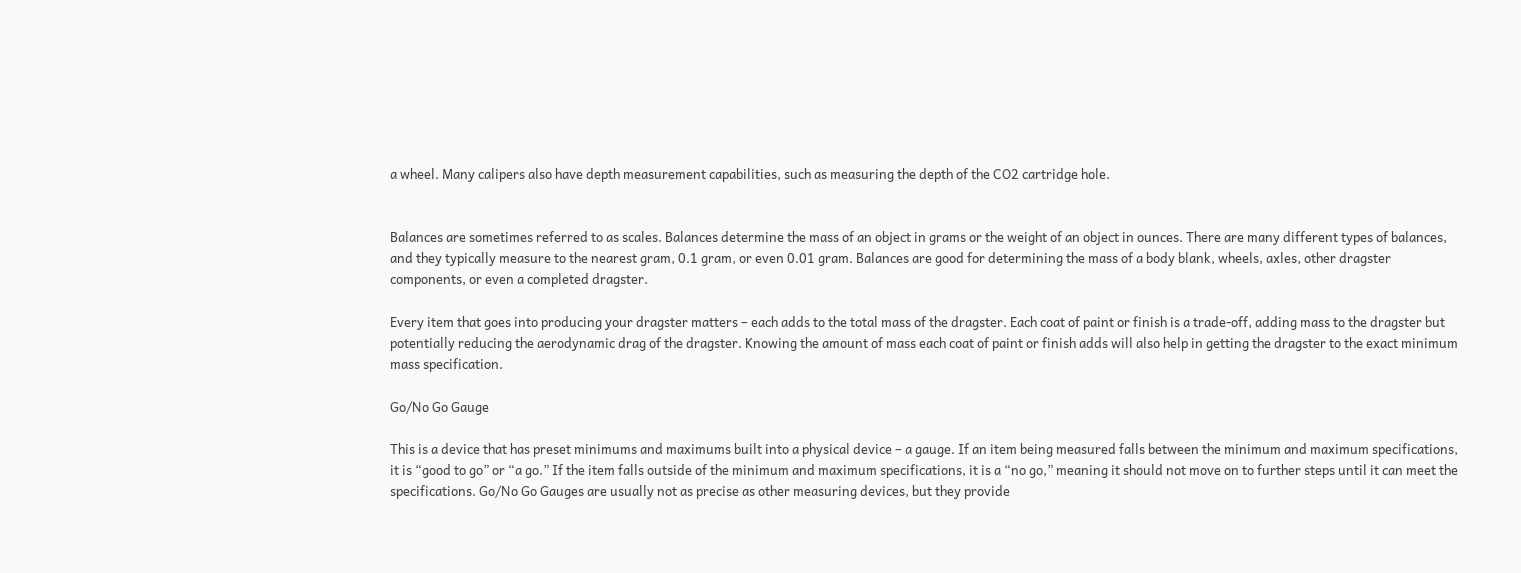a wheel. Many calipers also have depth measurement capabilities, such as measuring the depth of the CO2 cartridge hole.


Balances are sometimes referred to as scales. Balances determine the mass of an object in grams or the weight of an object in ounces. There are many different types of balances, and they typically measure to the nearest gram, 0.1 gram, or even 0.01 gram. Balances are good for determining the mass of a body blank, wheels, axles, other dragster components, or even a completed dragster.

Every item that goes into producing your dragster matters – each adds to the total mass of the dragster. Each coat of paint or finish is a trade-off, adding mass to the dragster but potentially reducing the aerodynamic drag of the dragster. Knowing the amount of mass each coat of paint or finish adds will also help in getting the dragster to the exact minimum mass specification.

Go/No Go Gauge

This is a device that has preset minimums and maximums built into a physical device – a gauge. If an item being measured falls between the minimum and maximum specifications, it is “good to go” or “a go.” If the item falls outside of the minimum and maximum specifications, it is a “no go,” meaning it should not move on to further steps until it can meet the specifications. Go/No Go Gauges are usually not as precise as other measuring devices, but they provide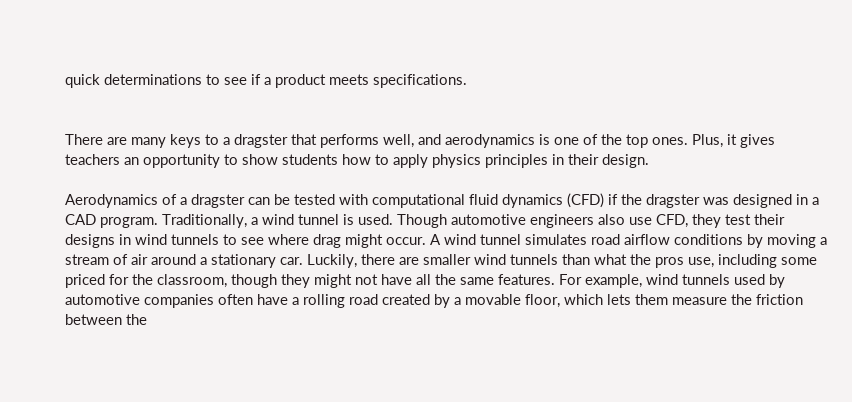quick determinations to see if a product meets specifications.


There are many keys to a dragster that performs well, and aerodynamics is one of the top ones. Plus, it gives teachers an opportunity to show students how to apply physics principles in their design.

Aerodynamics of a dragster can be tested with computational fluid dynamics (CFD) if the dragster was designed in a CAD program. Traditionally, a wind tunnel is used. Though automotive engineers also use CFD, they test their designs in wind tunnels to see where drag might occur. A wind tunnel simulates road airflow conditions by moving a stream of air around a stationary car. Luckily, there are smaller wind tunnels than what the pros use, including some priced for the classroom, though they might not have all the same features. For example, wind tunnels used by automotive companies often have a rolling road created by a movable floor, which lets them measure the friction between the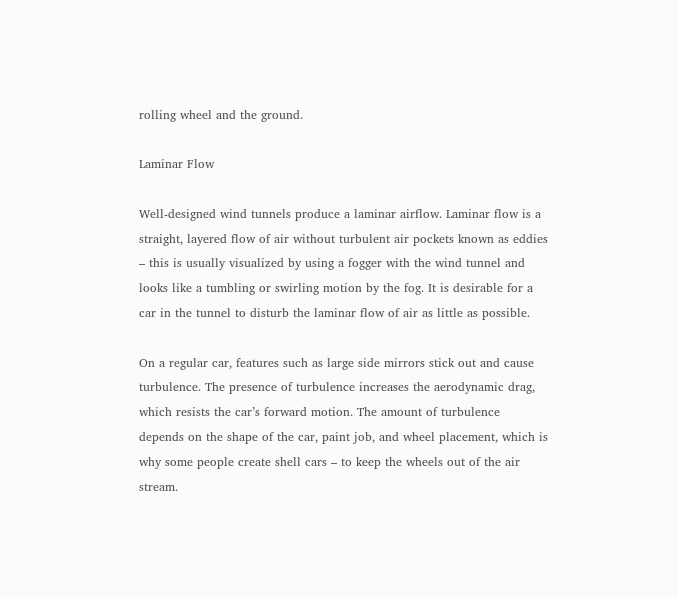rolling wheel and the ground.

Laminar Flow

Well-designed wind tunnels produce a laminar airflow. Laminar flow is a straight, layered flow of air without turbulent air pockets known as eddies – this is usually visualized by using a fogger with the wind tunnel and looks like a tumbling or swirling motion by the fog. It is desirable for a car in the tunnel to disturb the laminar flow of air as little as possible.

On a regular car, features such as large side mirrors stick out and cause turbulence. The presence of turbulence increases the aerodynamic drag, which resists the car’s forward motion. The amount of turbulence depends on the shape of the car, paint job, and wheel placement, which is why some people create shell cars – to keep the wheels out of the air stream.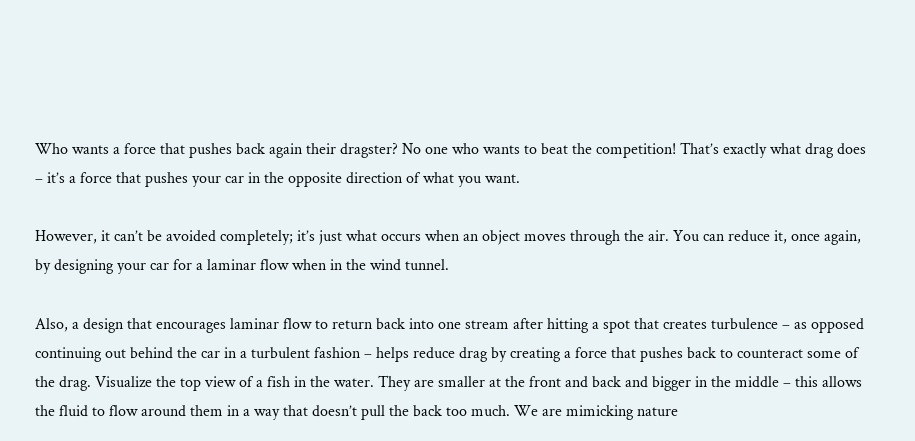Who wants a force that pushes back again their dragster? No one who wants to beat the competition! That’s exactly what drag does – it’s a force that pushes your car in the opposite direction of what you want.

However, it can’t be avoided completely; it’s just what occurs when an object moves through the air. You can reduce it, once again, by designing your car for a laminar flow when in the wind tunnel.

Also, a design that encourages laminar flow to return back into one stream after hitting a spot that creates turbulence – as opposed continuing out behind the car in a turbulent fashion – helps reduce drag by creating a force that pushes back to counteract some of the drag. Visualize the top view of a fish in the water. They are smaller at the front and back and bigger in the middle – this allows the fluid to flow around them in a way that doesn’t pull the back too much. We are mimicking nature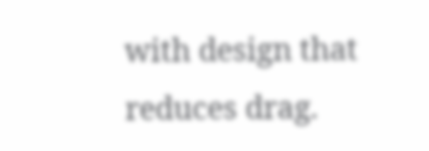with design that reduces drag.